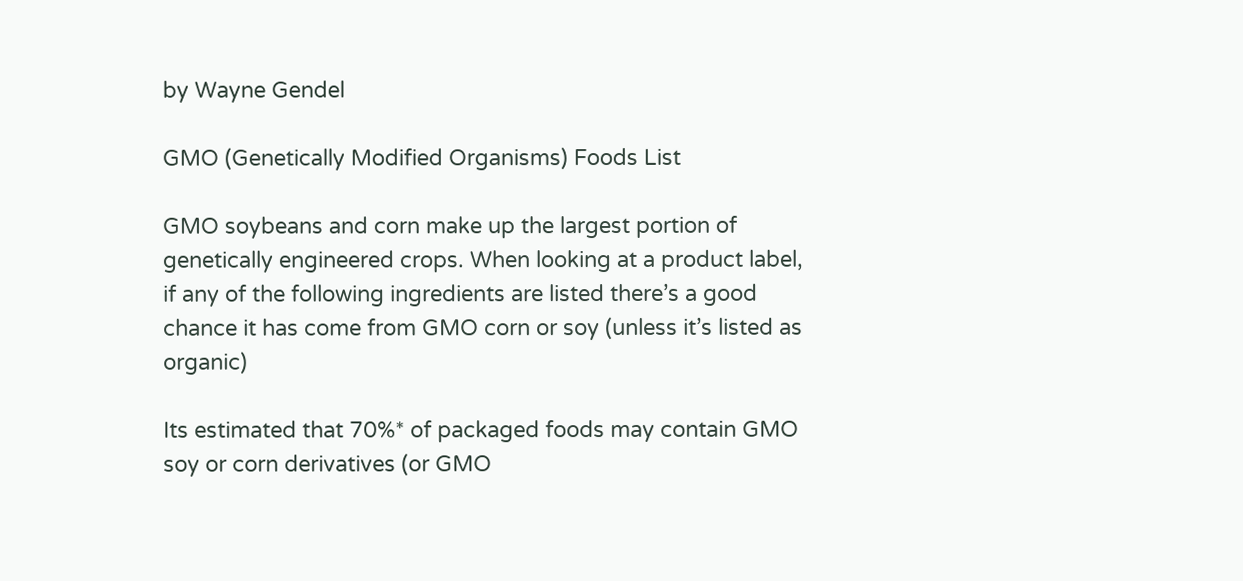by Wayne Gendel

GMO (Genetically Modified Organisms) Foods List

GMO soybeans and corn make up the largest portion of genetically engineered crops. When looking at a product label, if any of the following ingredients are listed there’s a good chance it has come from GMO corn or soy (unless it’s listed as organic)

Its estimated that 70%* of packaged foods may contain GMO soy or corn derivatives (or GMO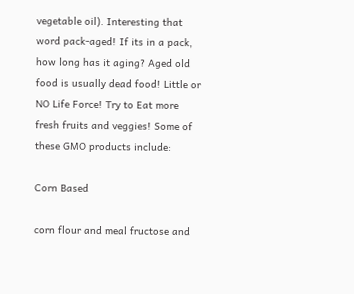vegetable oil). Interesting that word pack-aged! If its in a pack, how long has it aging? Aged old food is usually dead food! Little or NO Life Force! Try to Eat more fresh fruits and veggies! Some of these GMO products include:

Corn Based

corn flour and meal fructose and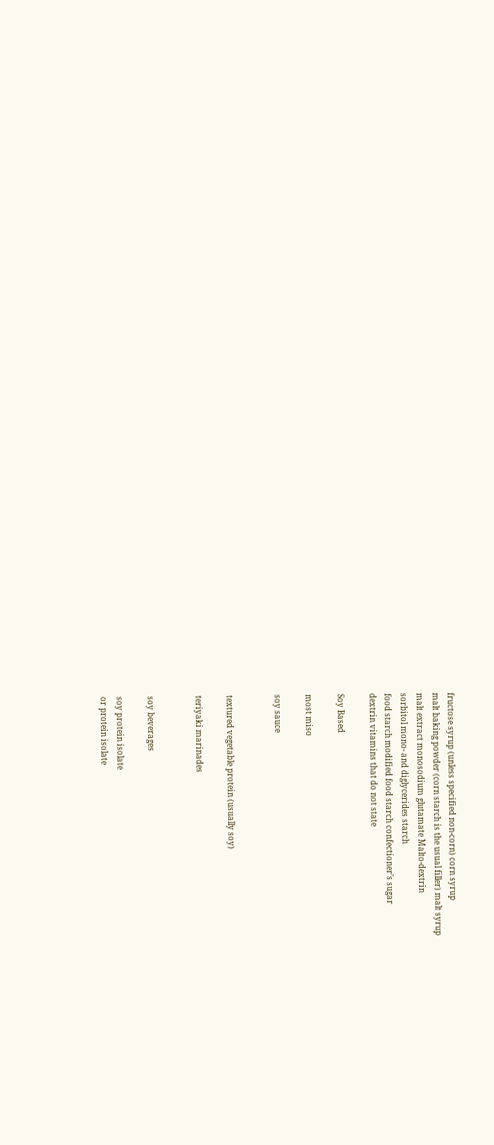fructose syrup (unless specified non-corn) corn syrup
malt baking powder (corn starch is the usual filler) malt syrup
malt extract monosodium glutamate Malto-dextrin
sorbitol mono- and diglycerides starch
food starch modified food starch confectioner’s sugar
dextrin vitamins that do not state

Soy Based

most miso

soy sauce


textured vegetable protein (usually soy)

teriyaki marinades


soy beverages

soy protein isolate
or protein isolate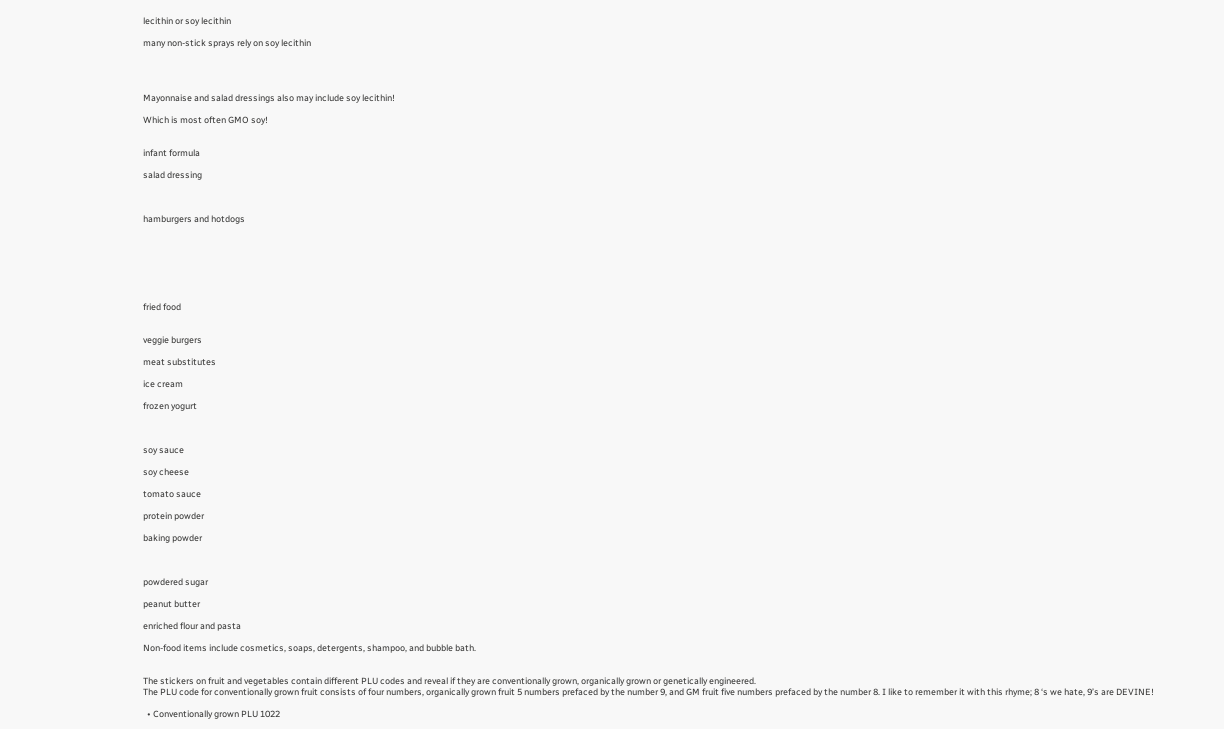lecithin or soy lecithin

many non-stick sprays rely on soy lecithin




Mayonnaise and salad dressings also may include soy lecithin!

Which is most often GMO soy!


infant formula

salad dressing



hamburgers and hotdogs







fried food


veggie burgers

meat substitutes

ice cream

frozen yogurt



soy sauce

soy cheese

tomato sauce

protein powder

baking powder



powdered sugar

peanut butter

enriched flour and pasta

Non-food items include cosmetics, soaps, detergents, shampoo, and bubble bath.


The stickers on fruit and vegetables contain different PLU codes and reveal if they are conventionally grown, organically grown or genetically engineered.
The PLU code for conventionally grown fruit consists of four numbers, organically grown fruit 5 numbers prefaced by the number 9, and GM fruit five numbers prefaced by the number 8. I like to remember it with this rhyme; 8 ‘s we hate, 9’s are DEVINE!

  • Conventionally grown PLU 1022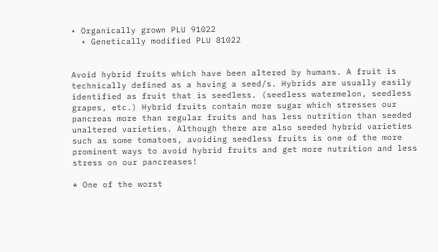• Organically grown PLU 91022
  • Genetically modified PLU 81022


Avoid hybrid fruits which have been altered by humans. A fruit is technically defined as a having a seed/s. Hybrids are usually easily identified as fruit that is seedless. (seedless watermelon, seedless grapes, etc.) Hybrid fruits contain more sugar which stresses our pancreas more than regular fruits and has less nutrition than seeded unaltered varieties. Although there are also seeded hybrid varieties such as some tomatoes, avoiding seedless fruits is one of the more prominent ways to avoid hybrid fruits and get more nutrition and less stress on our pancreases!

* One of the worst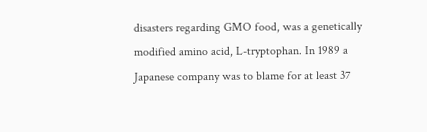disasters regarding GMO food, was a genetically modified amino acid, L-tryptophan. In 1989 a Japanese company was to blame for at least 37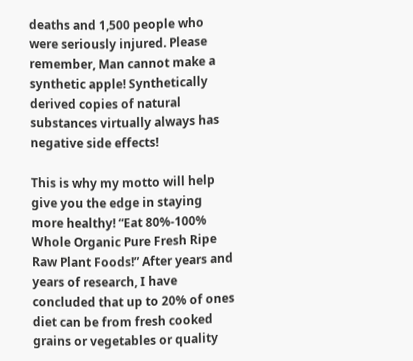deaths and 1,500 people who were seriously injured. Please remember, Man cannot make a synthetic apple! Synthetically derived copies of natural substances virtually always has negative side effects!

This is why my motto will help give you the edge in staying more healthy! “Eat 80%-100% Whole Organic Pure Fresh Ripe Raw Plant Foods!” After years and years of research, I have concluded that up to 20% of ones diet can be from fresh cooked grains or vegetables or quality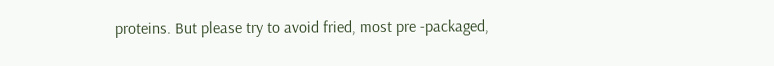proteins. But please try to avoid fried, most pre -packaged,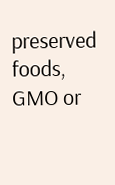preserved foods, GMO or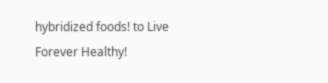hybridized foods! to Live Forever Healthy!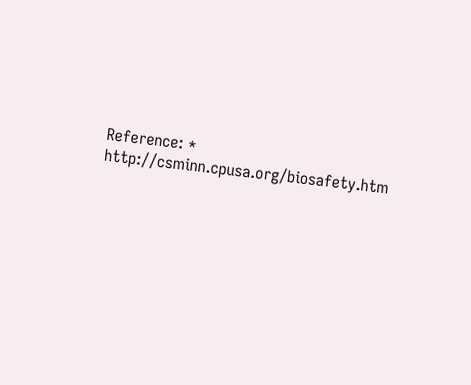Reference: * http://csminn.cpusa.org/biosafety.htm